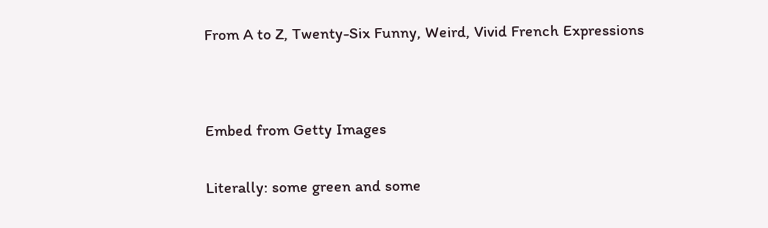From A to Z, Twenty-Six Funny, Weird, Vivid French Expressions




Embed from Getty Images


Literally: some green and some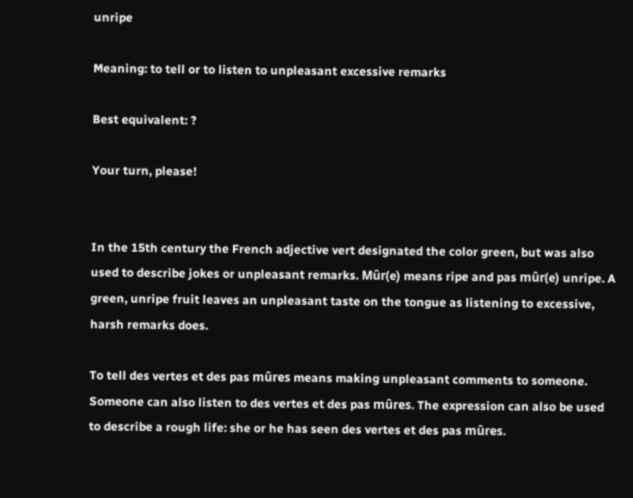unripe

Meaning: to tell or to listen to unpleasant excessive remarks

Best equivalent: ?

Your turn, please!


In the 15th century the French adjective vert designated the color green, but was also used to describe jokes or unpleasant remarks. Mûr(e) means ripe and pas mûr(e) unripe. A green, unripe fruit leaves an unpleasant taste on the tongue as listening to excessive, harsh remarks does.

To tell des vertes et des pas mûres means making unpleasant comments to someone. Someone can also listen to des vertes et des pas mûres. The expression can also be used to describe a rough life: she or he has seen des vertes et des pas mûres.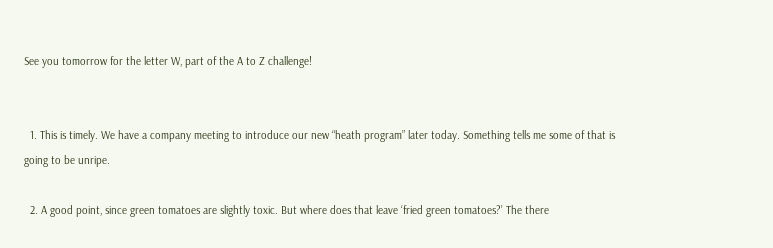See you tomorrow for the letter W, part of the A to Z challenge!


  1. This is timely. We have a company meeting to introduce our new “heath program” later today. Something tells me some of that is going to be unripe.

  2. A good point, since green tomatoes are slightly toxic. But where does that leave ‘fried green tomatoes?’ The there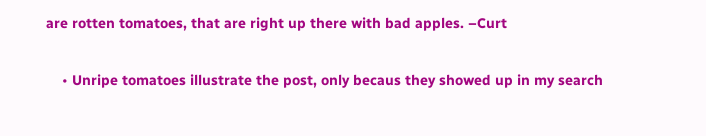are rotten tomatoes, that are right up there with bad apples. –Curt

    • Unripe tomatoes illustrate the post, only becaus they showed up in my search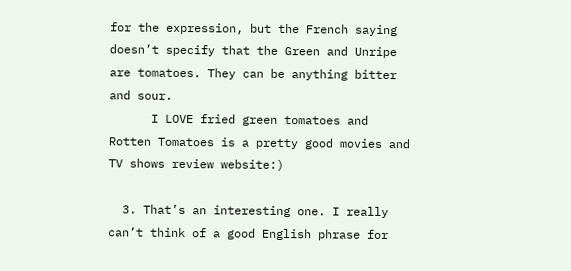for the expression, but the French saying doesn’t specify that the Green and Unripe are tomatoes. They can be anything bitter and sour.
      I LOVE fried green tomatoes and Rotten Tomatoes is a pretty good movies and TV shows review website:)

  3. That’s an interesting one. I really can’t think of a good English phrase for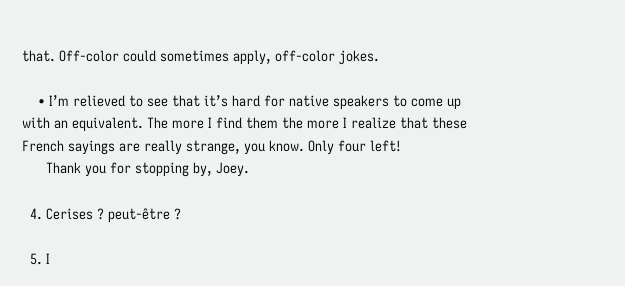that. Off-color could sometimes apply, off-color jokes.

    • I’m relieved to see that it’s hard for native speakers to come up with an equivalent. The more I find them the more I realize that these French sayings are really strange, you know. Only four left!
      Thank you for stopping by, Joey.

  4. Cerises ? peut-être ?

  5. I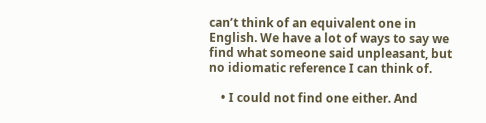can’t think of an equivalent one in English. We have a lot of ways to say we find what someone said unpleasant, but no idiomatic reference I can think of.

    • I could not find one either. And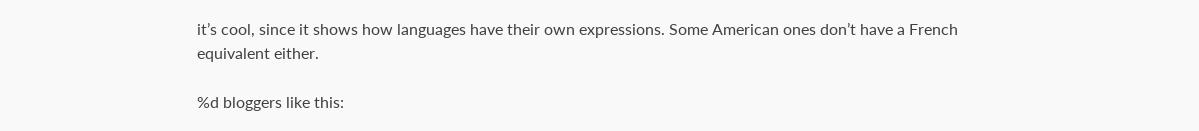it’s cool, since it shows how languages have their own expressions. Some American ones don’t have a French equivalent either.

%d bloggers like this: